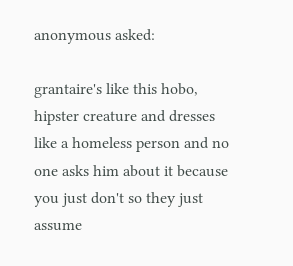anonymous asked:

grantaire's like this hobo, hipster creature and dresses like a homeless person and no one asks him about it because you just don't so they just assume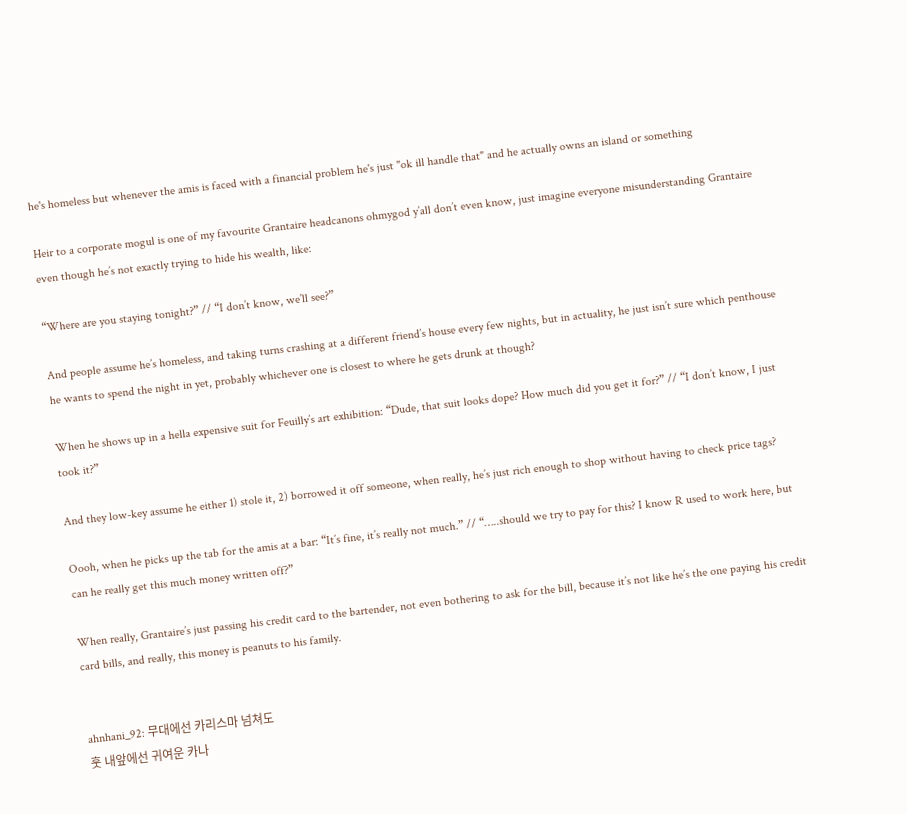he's homeless but whenever the amis is faced with a financial problem he's just "ok ill handle that" and he actually owns an island or something

Heir to a corporate mogul is one of my favourite Grantaire headcanons ohmygod y’all don’t even know, just imagine everyone misunderstanding Grantaire even though he’s not exactly trying to hide his wealth, like:

“Where are you staying tonight?” // “I don’t know, we’ll see?”

And people assume he’s homeless, and taking turns crashing at a different friend’s house every few nights, but in actuality, he just isn’t sure which penthouse he wants to spend the night in yet, probably whichever one is closest to where he gets drunk at though?

When he shows up in a hella expensive suit for Feuilly’s art exhibition: “Dude, that suit looks dope? How much did you get it for?” // “I don’t know, I just took it?”

And they low-key assume he either 1) stole it, 2) borrowed it off someone, when really, he’s just rich enough to shop without having to check price tags?

Oooh, when he picks up the tab for the amis at a bar: “It’s fine, it’s really not much.” // “…..should we try to pay for this? I know R used to work here, but can he really get this much money written off?”

When really, Grantaire’s just passing his credit card to the bartender, not even bothering to ask for the bill, because it’s not like he’s the one paying his credit card bills, and really, this money is peanuts to his family.


ahnhani_92: 무대에선 카리스마 넘쳐도
훗 내앞에선 귀여운 카나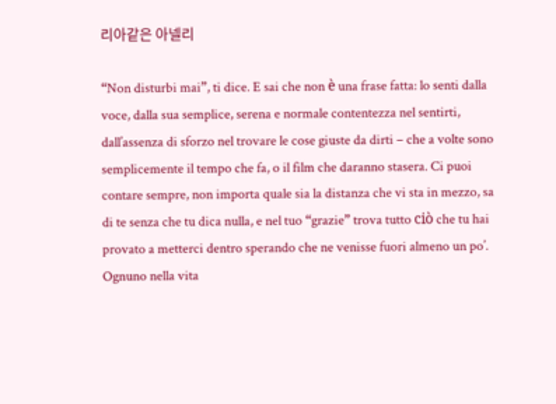리아같은 아넬리

“Non disturbi mai”, ti dice. E sai che non è una frase fatta: lo senti dalla voce, dalla sua semplice, serena e normale contentezza nel sentirti, dall’assenza di sforzo nel trovare le cose giuste da dirti – che a volte sono semplicemente il tempo che fa, o il film che daranno stasera. Ci puoi contare sempre, non importa quale sia la distanza che vi sta in mezzo, sa di te senza che tu dica nulla, e nel tuo “grazie” trova tutto ciò che tu hai provato a metterci dentro sperando che ne venisse fuori almeno un po’. Ognuno nella vita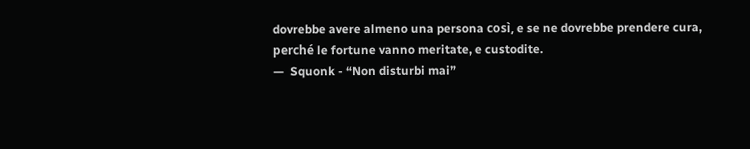dovrebbe avere almeno una persona così, e se ne dovrebbe prendere cura, perché le fortune vanno meritate, e custodite.
—  Squonk - “Non disturbi mai”